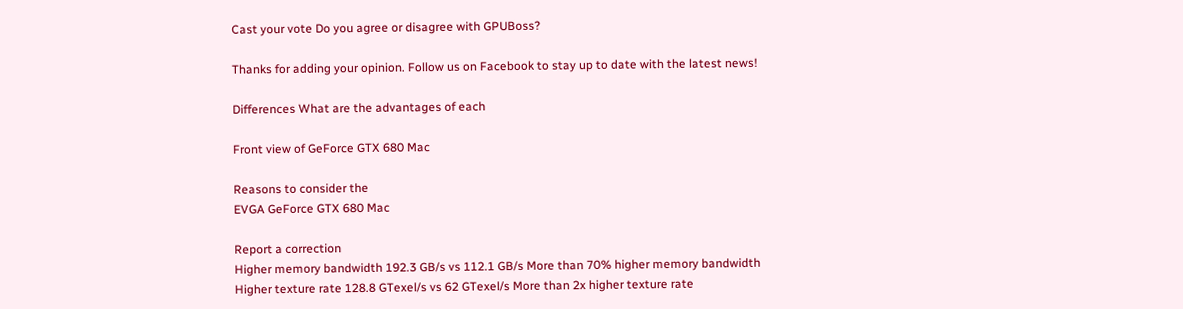Cast your vote Do you agree or disagree with GPUBoss?

Thanks for adding your opinion. Follow us on Facebook to stay up to date with the latest news!

Differences What are the advantages of each

Front view of GeForce GTX 680 Mac

Reasons to consider the
EVGA GeForce GTX 680 Mac

Report a correction
Higher memory bandwidth 192.3 GB/s vs 112.1 GB/s More than 70% higher memory bandwidth
Higher texture rate 128.8 GTexel/s vs 62 GTexel/s More than 2x higher texture rate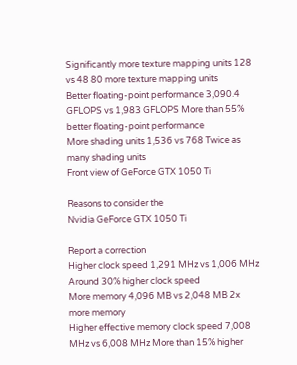Significantly more texture mapping units 128 vs 48 80 more texture mapping units
Better floating-point performance 3,090.4 GFLOPS vs 1,983 GFLOPS More than 55% better floating-point performance
More shading units 1,536 vs 768 Twice as many shading units
Front view of GeForce GTX 1050 Ti

Reasons to consider the
Nvidia GeForce GTX 1050 Ti

Report a correction
Higher clock speed 1,291 MHz vs 1,006 MHz Around 30% higher clock speed
More memory 4,096 MB vs 2,048 MB 2x more memory
Higher effective memory clock speed 7,008 MHz vs 6,008 MHz More than 15% higher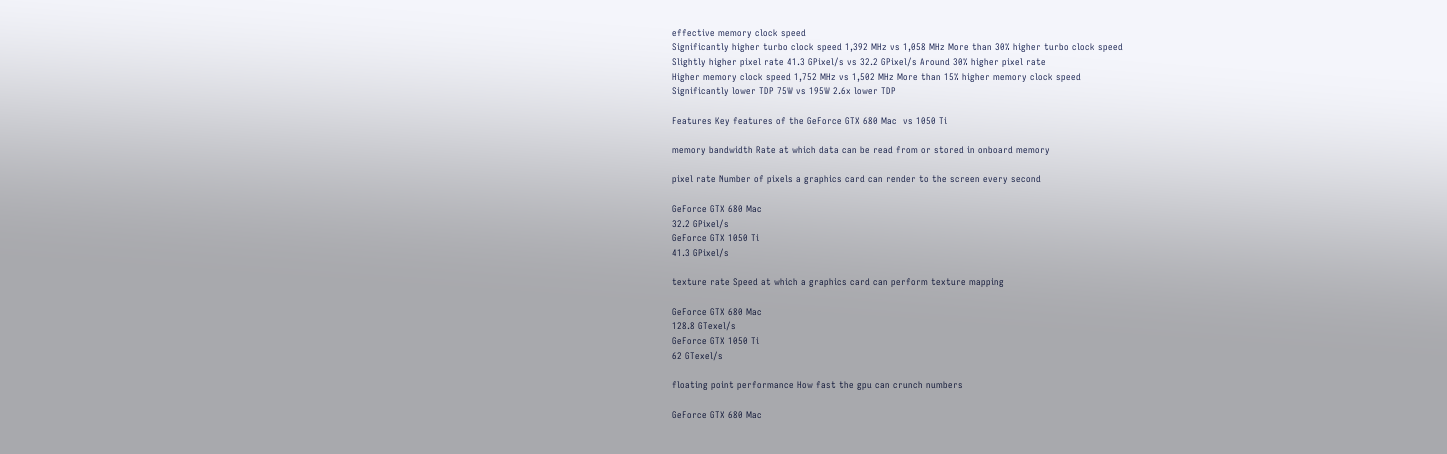effective memory clock speed
Significantly higher turbo clock speed 1,392 MHz vs 1,058 MHz More than 30% higher turbo clock speed
Slightly higher pixel rate 41.3 GPixel/s vs 32.2 GPixel/s Around 30% higher pixel rate
Higher memory clock speed 1,752 MHz vs 1,502 MHz More than 15% higher memory clock speed
Significantly lower TDP 75W vs 195W 2.6x lower TDP

Features Key features of the GeForce GTX 680 Mac  vs 1050 Ti

memory bandwidth Rate at which data can be read from or stored in onboard memory

pixel rate Number of pixels a graphics card can render to the screen every second

GeForce GTX 680 Mac
32.2 GPixel/s
GeForce GTX 1050 Ti
41.3 GPixel/s

texture rate Speed at which a graphics card can perform texture mapping

GeForce GTX 680 Mac
128.8 GTexel/s
GeForce GTX 1050 Ti
62 GTexel/s

floating point performance How fast the gpu can crunch numbers

GeForce GTX 680 Mac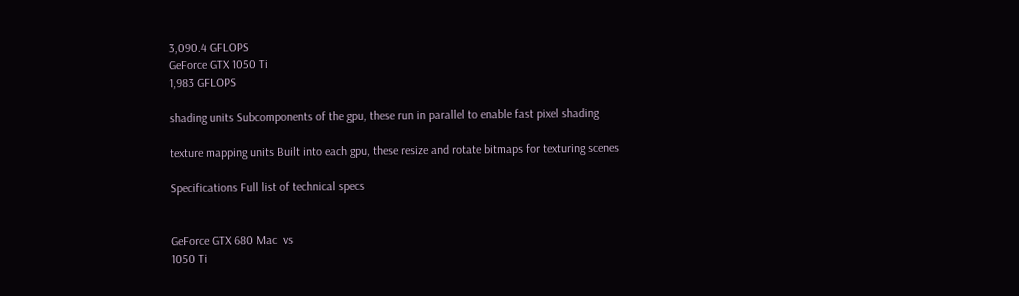3,090.4 GFLOPS
GeForce GTX 1050 Ti
1,983 GFLOPS

shading units Subcomponents of the gpu, these run in parallel to enable fast pixel shading

texture mapping units Built into each gpu, these resize and rotate bitmaps for texturing scenes

Specifications Full list of technical specs


GeForce GTX 680 Mac  vs
1050 Ti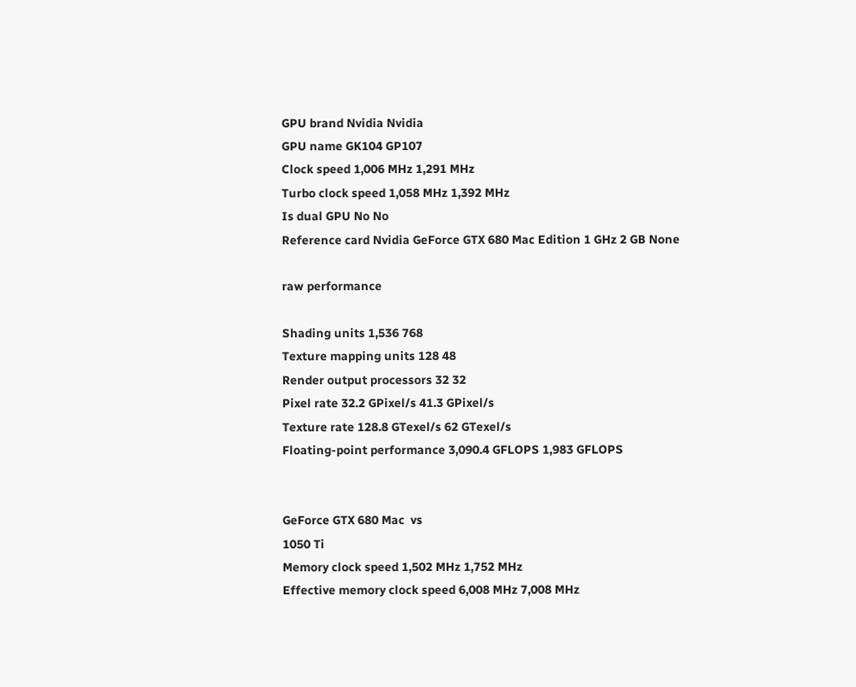GPU brand Nvidia Nvidia
GPU name GK104 GP107
Clock speed 1,006 MHz 1,291 MHz
Turbo clock speed 1,058 MHz 1,392 MHz
Is dual GPU No No
Reference card Nvidia GeForce GTX 680 Mac Edition 1 GHz 2 GB None

raw performance

Shading units 1,536 768
Texture mapping units 128 48
Render output processors 32 32
Pixel rate 32.2 GPixel/s 41.3 GPixel/s
Texture rate 128.8 GTexel/s 62 GTexel/s
Floating-point performance 3,090.4 GFLOPS 1,983 GFLOPS


GeForce GTX 680 Mac  vs
1050 Ti
Memory clock speed 1,502 MHz 1,752 MHz
Effective memory clock speed 6,008 MHz 7,008 MHz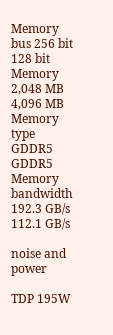Memory bus 256 bit 128 bit
Memory 2,048 MB 4,096 MB
Memory type GDDR5 GDDR5
Memory bandwidth 192.3 GB/s 112.1 GB/s

noise and power

TDP 195W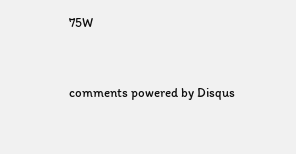75W


comments powered by Disqus